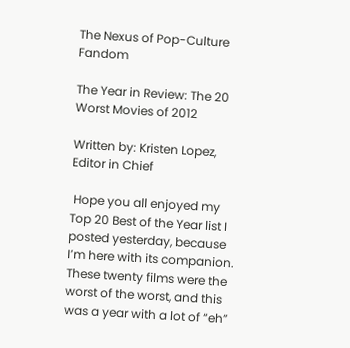The Nexus of Pop-Culture Fandom

The Year in Review: The 20 Worst Movies of 2012

Written by: Kristen Lopez, Editor in Chief

 Hope you all enjoyed my Top 20 Best of the Year list I posted yesterday, because I’m here with its companion.  These twenty films were the worst of the worst, and this was a year with a lot of “eh”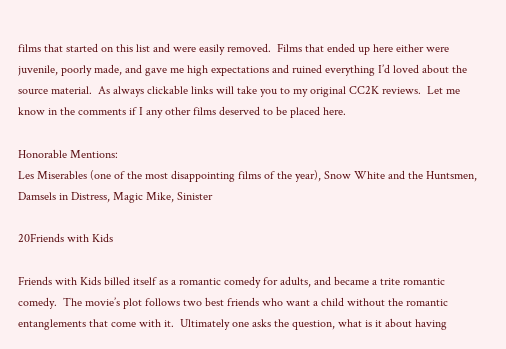films that started on this list and were easily removed.  Films that ended up here either were juvenile, poorly made, and gave me high expectations and ruined everything I’d loved about the source material.  As always clickable links will take you to my original CC2K reviews.  Let me know in the comments if I any other films deserved to be placed here.

Honorable Mentions:
Les Miserables (one of the most disappointing films of the year), Snow White and the Huntsmen, Damsels in Distress, Magic Mike, Sinister

20Friends with Kids

Friends with Kids billed itself as a romantic comedy for adults, and became a trite romantic comedy.  The movie’s plot follows two best friends who want a child without the romantic entanglements that come with it.  Ultimately one asks the question, what is it about having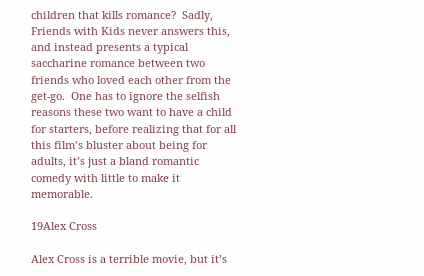children that kills romance?  Sadly, Friends with Kids never answers this, and instead presents a typical saccharine romance between two friends who loved each other from the get-go.  One has to ignore the selfish reasons these two want to have a child for starters, before realizing that for all this film’s bluster about being for adults, it’s just a bland romantic comedy with little to make it memorable.

19Alex Cross

Alex Cross is a terrible movie, but it’s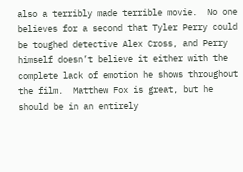also a terribly made terrible movie.  No one believes for a second that Tyler Perry could be toughed detective Alex Cross, and Perry himself doesn’t believe it either with the complete lack of emotion he shows throughout the film.  Matthew Fox is great, but he should be in an entirely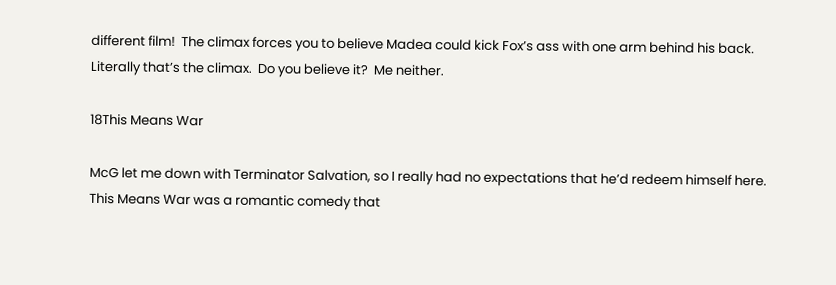different film!  The climax forces you to believe Madea could kick Fox’s ass with one arm behind his back.  Literally that’s the climax.  Do you believe it?  Me neither.

18This Means War

McG let me down with Terminator Salvation, so I really had no expectations that he’d redeem himself here.  This Means War was a romantic comedy that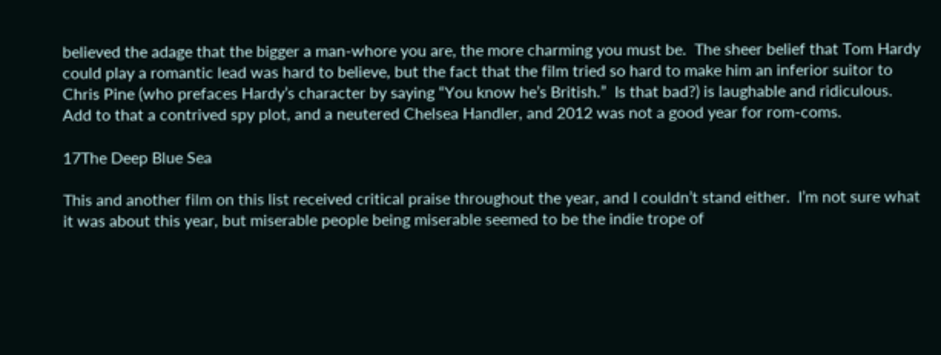believed the adage that the bigger a man-whore you are, the more charming you must be.  The sheer belief that Tom Hardy could play a romantic lead was hard to believe, but the fact that the film tried so hard to make him an inferior suitor to Chris Pine (who prefaces Hardy’s character by saying “You know he’s British.”  Is that bad?) is laughable and ridiculous.  Add to that a contrived spy plot, and a neutered Chelsea Handler, and 2012 was not a good year for rom-coms.

17The Deep Blue Sea

This and another film on this list received critical praise throughout the year, and I couldn’t stand either.  I’m not sure what it was about this year, but miserable people being miserable seemed to be the indie trope of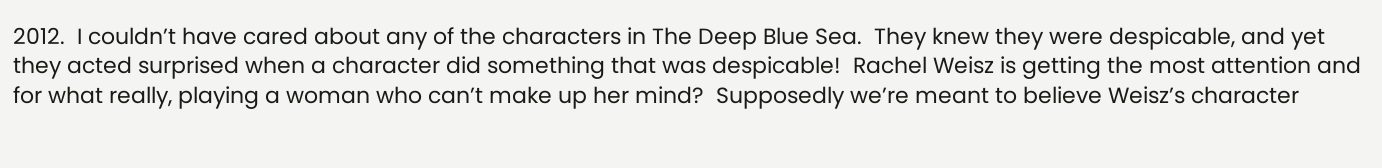2012.  I couldn’t have cared about any of the characters in The Deep Blue Sea.  They knew they were despicable, and yet they acted surprised when a character did something that was despicable!  Rachel Weisz is getting the most attention and for what really, playing a woman who can’t make up her mind?  Supposedly we’re meant to believe Weisz’s character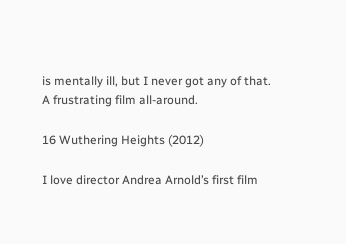is mentally ill, but I never got any of that.  A frustrating film all-around.

16 Wuthering Heights (2012)

I love director Andrea Arnold’s first film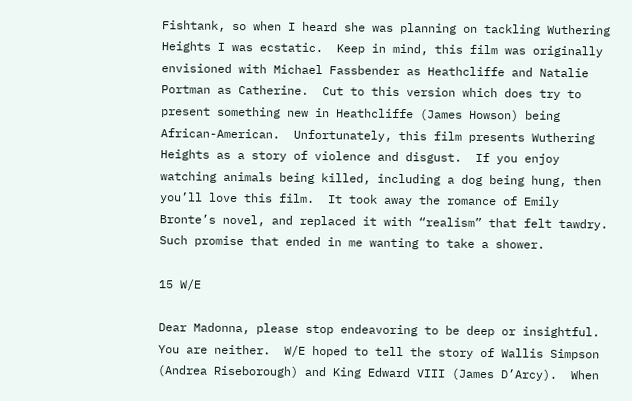Fishtank, so when I heard she was planning on tackling Wuthering Heights I was ecstatic.  Keep in mind, this film was originally envisioned with Michael Fassbender as Heathcliffe and Natalie Portman as Catherine.  Cut to this version which does try to present something new in Heathcliffe (James Howson) being African-American.  Unfortunately, this film presents Wuthering Heights as a story of violence and disgust.  If you enjoy watching animals being killed, including a dog being hung, then you’ll love this film.  It took away the romance of Emily Bronte’s novel, and replaced it with “realism” that felt tawdry.  Such promise that ended in me wanting to take a shower.

15 W/E

Dear Madonna, please stop endeavoring to be deep or insightful.  You are neither.  W/E hoped to tell the story of Wallis Simpson (Andrea Riseborough) and King Edward VIII (James D’Arcy).  When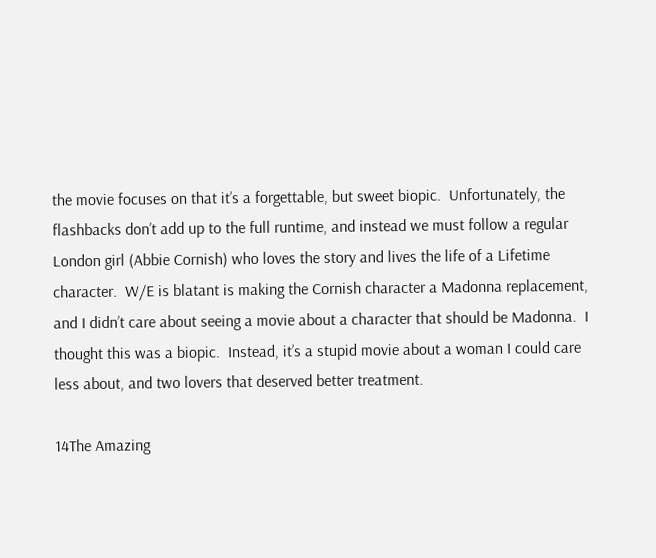the movie focuses on that it’s a forgettable, but sweet biopic.  Unfortunately, the flashbacks don’t add up to the full runtime, and instead we must follow a regular London girl (Abbie Cornish) who loves the story and lives the life of a Lifetime character.  W/E is blatant is making the Cornish character a Madonna replacement, and I didn’t care about seeing a movie about a character that should be Madonna.  I thought this was a biopic.  Instead, it’s a stupid movie about a woman I could care less about, and two lovers that deserved better treatment.

14The Amazing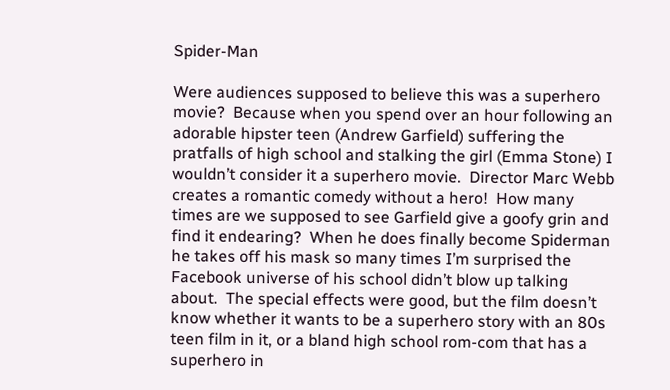Spider-Man

Were audiences supposed to believe this was a superhero movie?  Because when you spend over an hour following an adorable hipster teen (Andrew Garfield) suffering the pratfalls of high school and stalking the girl (Emma Stone) I wouldn’t consider it a superhero movie.  Director Marc Webb creates a romantic comedy without a hero!  How many times are we supposed to see Garfield give a goofy grin and find it endearing?  When he does finally become Spiderman he takes off his mask so many times I’m surprised the Facebook universe of his school didn’t blow up talking about.  The special effects were good, but the film doesn’t know whether it wants to be a superhero story with an 80s teen film in it, or a bland high school rom-com that has a superhero in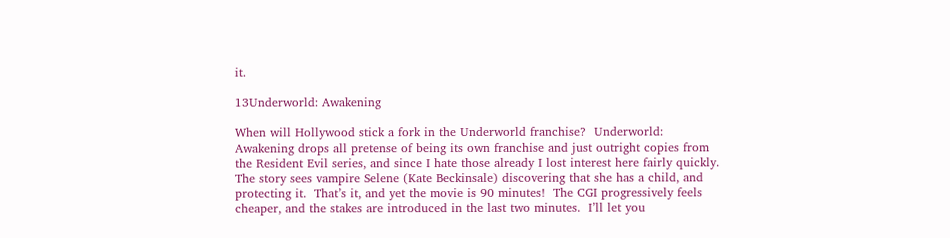it.

13Underworld: Awakening

When will Hollywood stick a fork in the Underworld franchise?  Underworld: Awakening drops all pretense of being its own franchise and just outright copies from the Resident Evil series, and since I hate those already I lost interest here fairly quickly.  The story sees vampire Selene (Kate Beckinsale) discovering that she has a child, and protecting it.  That’s it, and yet the movie is 90 minutes!  The CGI progressively feels cheaper, and the stakes are introduced in the last two minutes.  I’ll let you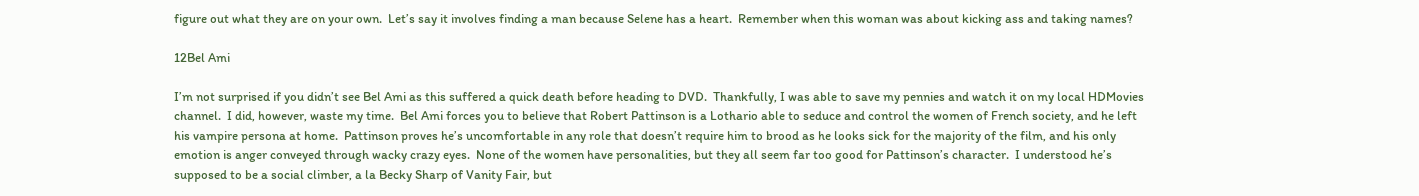figure out what they are on your own.  Let’s say it involves finding a man because Selene has a heart.  Remember when this woman was about kicking ass and taking names?

12Bel Ami

I’m not surprised if you didn’t see Bel Ami as this suffered a quick death before heading to DVD.  Thankfully, I was able to save my pennies and watch it on my local HDMovies channel.  I did, however, waste my time.  Bel Ami forces you to believe that Robert Pattinson is a Lothario able to seduce and control the women of French society, and he left his vampire persona at home.  Pattinson proves he’s uncomfortable in any role that doesn’t require him to brood as he looks sick for the majority of the film, and his only emotion is anger conveyed through wacky crazy eyes.  None of the women have personalities, but they all seem far too good for Pattinson’s character.  I understood he’s supposed to be a social climber, a la Becky Sharp of Vanity Fair, but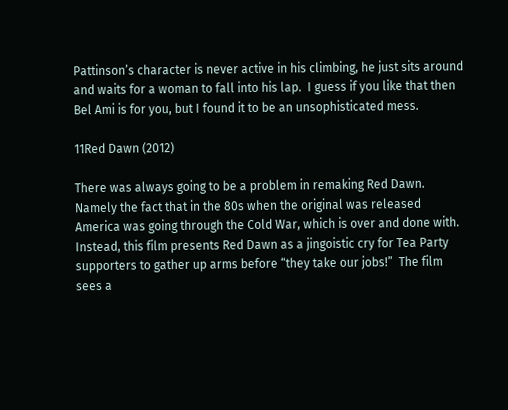Pattinson’s character is never active in his climbing, he just sits around and waits for a woman to fall into his lap.  I guess if you like that then Bel Ami is for you, but I found it to be an unsophisticated mess.

11Red Dawn (2012)

There was always going to be a problem in remaking Red Dawn.  Namely the fact that in the 80s when the original was released America was going through the Cold War, which is over and done with.  Instead, this film presents Red Dawn as a jingoistic cry for Tea Party supporters to gather up arms before “they take our jobs!”  The film sees a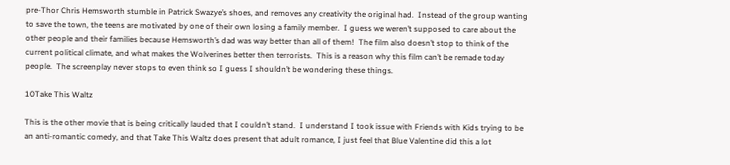pre-Thor Chris Hemsworth stumble in Patrick Swazye’s shoes, and removes any creativity the original had.  Instead of the group wanting to save the town, the teens are motivated by one of their own losing a family member.  I guess we weren’t supposed to care about the other people and their families because Hemsworth’s dad was way better than all of them!  The film also doesn’t stop to think of the current political climate, and what makes the Wolverines better then terrorists.  This is a reason why this film can’t be remade today people.  The screenplay never stops to even think so I guess I shouldn’t be wondering these things.

10Take This Waltz

This is the other movie that is being critically lauded that I couldn’t stand.  I understand I took issue with Friends with Kids trying to be an anti-romantic comedy, and that Take This Waltz does present that adult romance, I just feel that Blue Valentine did this a lot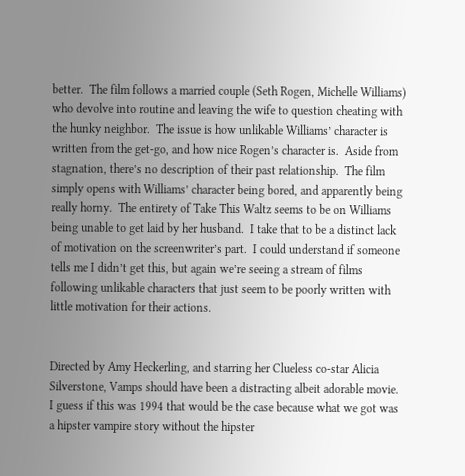better.  The film follows a married couple (Seth Rogen, Michelle Williams) who devolve into routine and leaving the wife to question cheating with the hunky neighbor.  The issue is how unlikable Williams’ character is written from the get-go, and how nice Rogen’s character is.  Aside from stagnation, there’s no description of their past relationship.  The film simply opens with Williams’ character being bored, and apparently being really horny.  The entirety of Take This Waltz seems to be on Williams being unable to get laid by her husband.  I take that to be a distinct lack of motivation on the screenwriter’s part.  I could understand if someone tells me I didn’t get this, but again we’re seeing a stream of films following unlikable characters that just seem to be poorly written with little motivation for their actions.


Directed by Amy Heckerling, and starring her Clueless co-star Alicia Silverstone, Vamps should have been a distracting albeit adorable movie.  I guess if this was 1994 that would be the case because what we got was a hipster vampire story without the hipster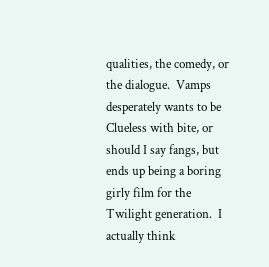qualities, the comedy, or the dialogue.  Vamps desperately wants to be Clueless with bite, or should I say fangs, but ends up being a boring girly film for the Twilight generation.  I actually think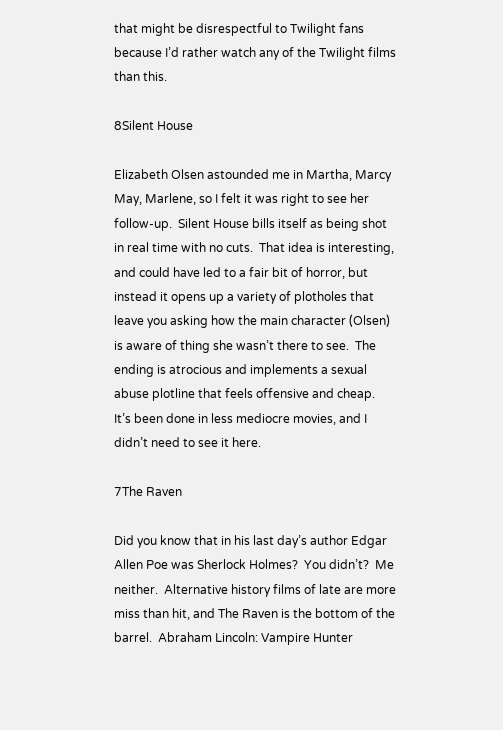that might be disrespectful to Twilight fans because I’d rather watch any of the Twilight films than this.

8Silent House

Elizabeth Olsen astounded me in Martha, Marcy May, Marlene, so I felt it was right to see her follow-up.  Silent House bills itself as being shot in real time with no cuts.  That idea is interesting, and could have led to a fair bit of horror, but instead it opens up a variety of plotholes that leave you asking how the main character (Olsen) is aware of thing she wasn’t there to see.  The ending is atrocious and implements a sexual abuse plotline that feels offensive and cheap.  It’s been done in less mediocre movies, and I didn’t need to see it here.

7The Raven

Did you know that in his last day’s author Edgar Allen Poe was Sherlock Holmes?  You didn’t?  Me neither.  Alternative history films of late are more miss than hit, and The Raven is the bottom of the barrel.  Abraham Lincoln: Vampire Hunter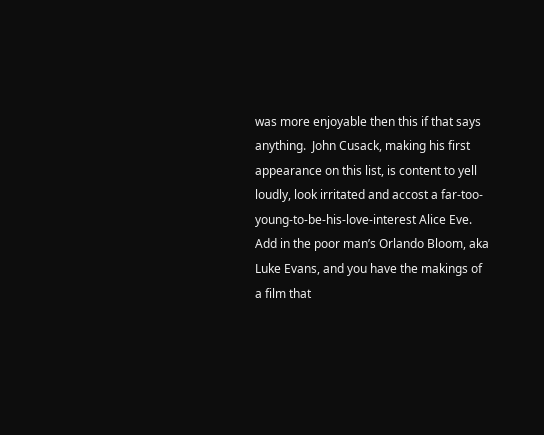was more enjoyable then this if that says anything.  John Cusack, making his first appearance on this list, is content to yell loudly, look irritated and accost a far-too-young-to-be-his-love-interest Alice Eve.  Add in the poor man’s Orlando Bloom, aka Luke Evans, and you have the makings of a film that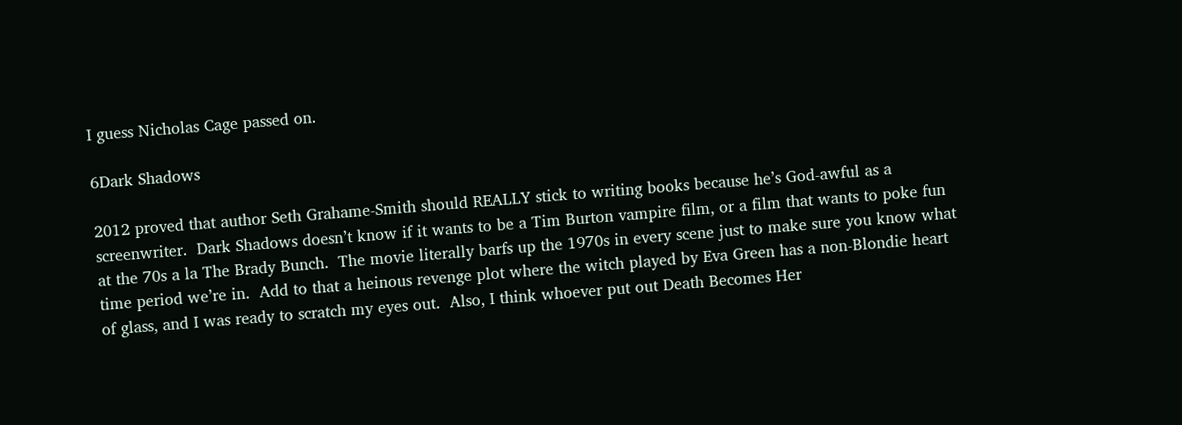I guess Nicholas Cage passed on.

6Dark Shadows

2012 proved that author Seth Grahame-Smith should REALLY stick to writing books because he’s God-awful as a screenwriter.  Dark Shadows doesn’t know if it wants to be a Tim Burton vampire film, or a film that wants to poke fun at the 70s a la The Brady Bunch.  The movie literally barfs up the 1970s in every scene just to make sure you know what time period we’re in.  Add to that a heinous revenge plot where the witch played by Eva Green has a non-Blondie heart of glass, and I was ready to scratch my eyes out.  Also, I think whoever put out Death Becomes Her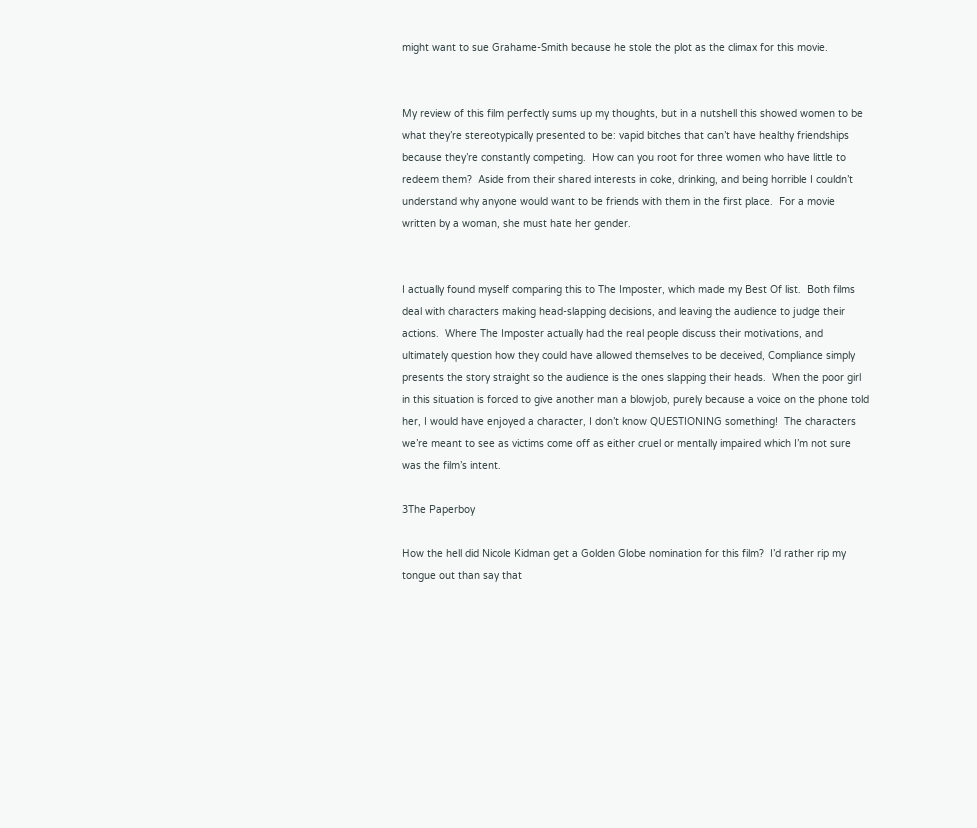might want to sue Grahame-Smith because he stole the plot as the climax for this movie.


My review of this film perfectly sums up my thoughts, but in a nutshell this showed women to be what they’re stereotypically presented to be: vapid bitches that can’t have healthy friendships because they’re constantly competing.  How can you root for three women who have little to redeem them?  Aside from their shared interests in coke, drinking, and being horrible I couldn’t understand why anyone would want to be friends with them in the first place.  For a movie written by a woman, she must hate her gender.


I actually found myself comparing this to The Imposter, which made my Best Of list.  Both films deal with characters making head-slapping decisions, and leaving the audience to judge their actions.  Where The Imposter actually had the real people discuss their motivations, and ultimately question how they could have allowed themselves to be deceived, Compliance simply presents the story straight so the audience is the ones slapping their heads.  When the poor girl in this situation is forced to give another man a blowjob, purely because a voice on the phone told her, I would have enjoyed a character, I don’t know QUESTIONING something!  The characters we’re meant to see as victims come off as either cruel or mentally impaired which I’m not sure was the film’s intent.

3The Paperboy

How the hell did Nicole Kidman get a Golden Globe nomination for this film?  I’d rather rip my tongue out than say that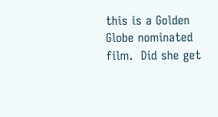this is a Golden Globe nominated film.  Did she get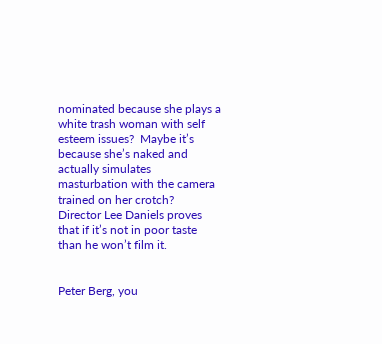nominated because she plays a white trash woman with self esteem issues?  Maybe it’s because she’s naked and actually simulates masturbation with the camera trained on her crotch?  Director Lee Daniels proves that if it’s not in poor taste than he won’t film it.


Peter Berg, you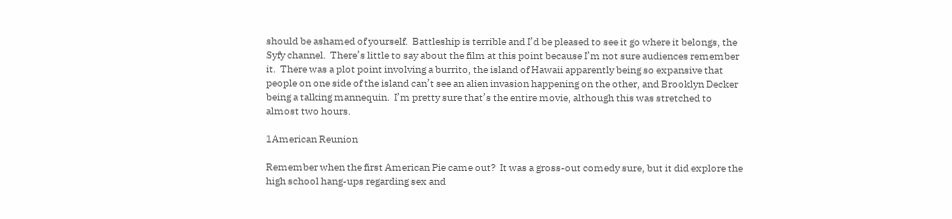should be ashamed of yourself.  Battleship is terrible and I’d be pleased to see it go where it belongs, the Syfy channel.  There’s little to say about the film at this point because I’m not sure audiences remember it.  There was a plot point involving a burrito, the island of Hawaii apparently being so expansive that people on one side of the island can’t see an alien invasion happening on the other, and Brooklyn Decker being a talking mannequin.  I’m pretty sure that’s the entire movie, although this was stretched to almost two hours.

1American Reunion

Remember when the first American Pie came out?  It was a gross-out comedy sure, but it did explore the high school hang-ups regarding sex and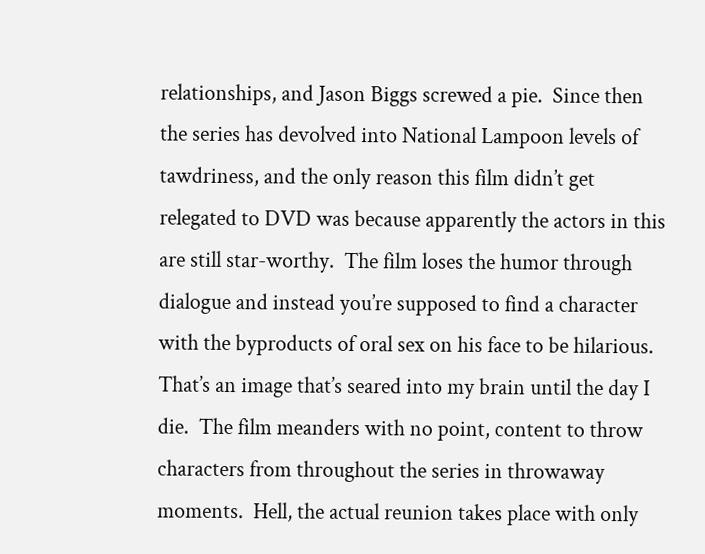relationships, and Jason Biggs screwed a pie.  Since then the series has devolved into National Lampoon levels of tawdriness, and the only reason this film didn’t get relegated to DVD was because apparently the actors in this are still star-worthy.  The film loses the humor through dialogue and instead you’re supposed to find a character with the byproducts of oral sex on his face to be hilarious.  That’s an image that’s seared into my brain until the day I die.  The film meanders with no point, content to throw characters from throughout the series in throwaway moments.  Hell, the actual reunion takes place with only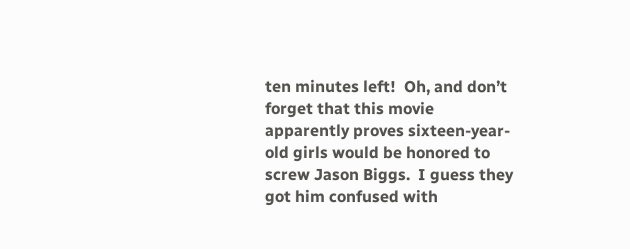ten minutes left!  Oh, and don’t forget that this movie apparently proves sixteen-year-old girls would be honored to screw Jason Biggs.  I guess they got him confused with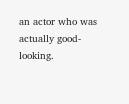an actor who was actually good-looking.